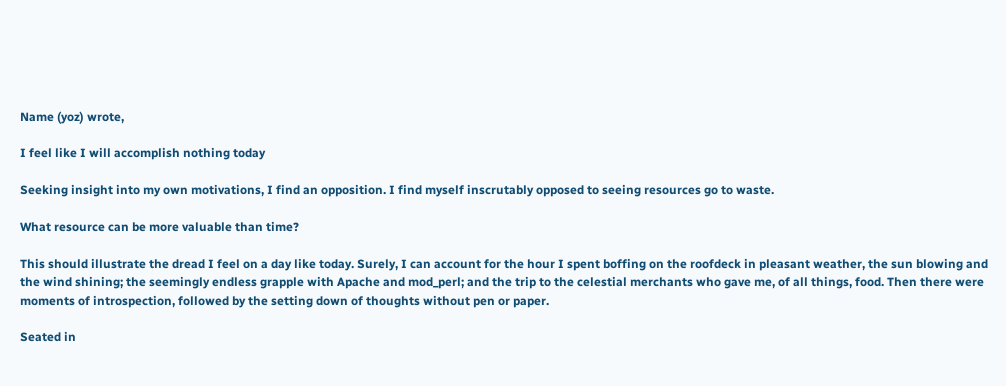Name (yoz) wrote,

I feel like I will accomplish nothing today

Seeking insight into my own motivations, I find an opposition. I find myself inscrutably opposed to seeing resources go to waste.

What resource can be more valuable than time?

This should illustrate the dread I feel on a day like today. Surely, I can account for the hour I spent boffing on the roofdeck in pleasant weather, the sun blowing and the wind shining; the seemingly endless grapple with Apache and mod_perl; and the trip to the celestial merchants who gave me, of all things, food. Then there were moments of introspection, followed by the setting down of thoughts without pen or paper.

Seated in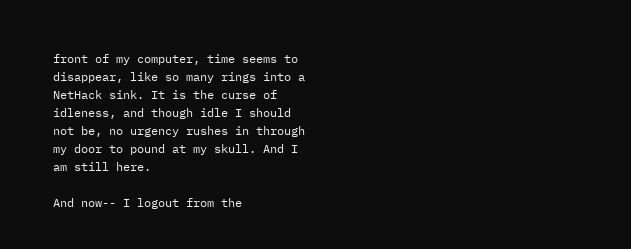front of my computer, time seems to disappear, like so many rings into a NetHack sink. It is the curse of idleness, and though idle I should not be, no urgency rushes in through my door to pound at my skull. And I am still here.

And now-- I logout from the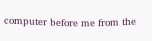computer before me from the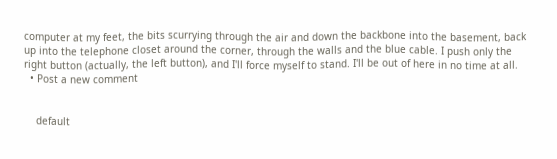computer at my feet, the bits scurrying through the air and down the backbone into the basement, back up into the telephone closet around the corner, through the walls and the blue cable. I push only the right button (actually, the left button), and I'll force myself to stand. I'll be out of here in no time at all.
  • Post a new comment


    default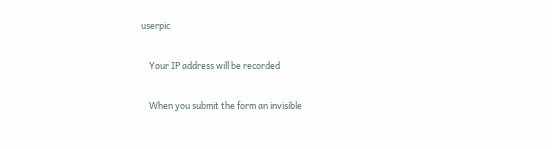userpic

    Your IP address will be recorded

    When you submit the form an invisible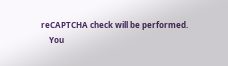reCAPTCHA check will be performed.
    You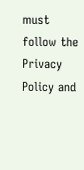must follow the Privacy Policy and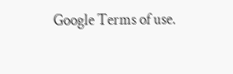Google Terms of use.